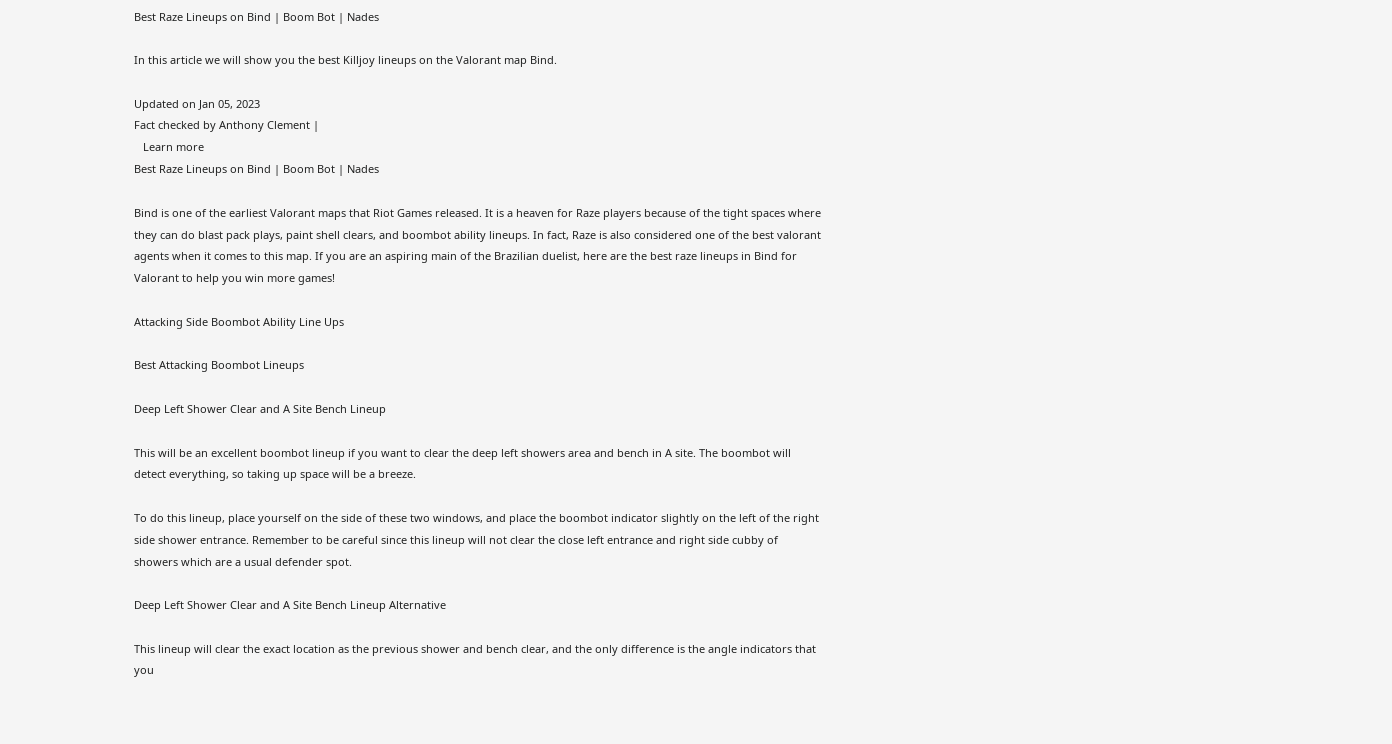Best Raze Lineups on Bind | Boom Bot | Nades

In this article we will show you the best Killjoy lineups on the Valorant map Bind.

Updated on Jan 05, 2023
Fact checked by Anthony Clement |
   Learn more
Best Raze Lineups on Bind | Boom Bot | Nades

Bind is one of the earliest Valorant maps that Riot Games released. It is a heaven for Raze players because of the tight spaces where they can do blast pack plays, paint shell clears, and boombot ability lineups. In fact, Raze is also considered one of the best valorant agents when it comes to this map. If you are an aspiring main of the Brazilian duelist, here are the best raze lineups in Bind for Valorant to help you win more games!

Attacking Side Boombot Ability Line Ups

Best Attacking Boombot Lineups

Deep Left Shower Clear and A Site Bench Lineup

This will be an excellent boombot lineup if you want to clear the deep left showers area and bench in A site. The boombot will detect everything, so taking up space will be a breeze.

To do this lineup, place yourself on the side of these two windows, and place the boombot indicator slightly on the left of the right side shower entrance. Remember to be careful since this lineup will not clear the close left entrance and right side cubby of showers which are a usual defender spot.

Deep Left Shower Clear and A Site Bench Lineup Alternative

This lineup will clear the exact location as the previous shower and bench clear, and the only difference is the angle indicators that you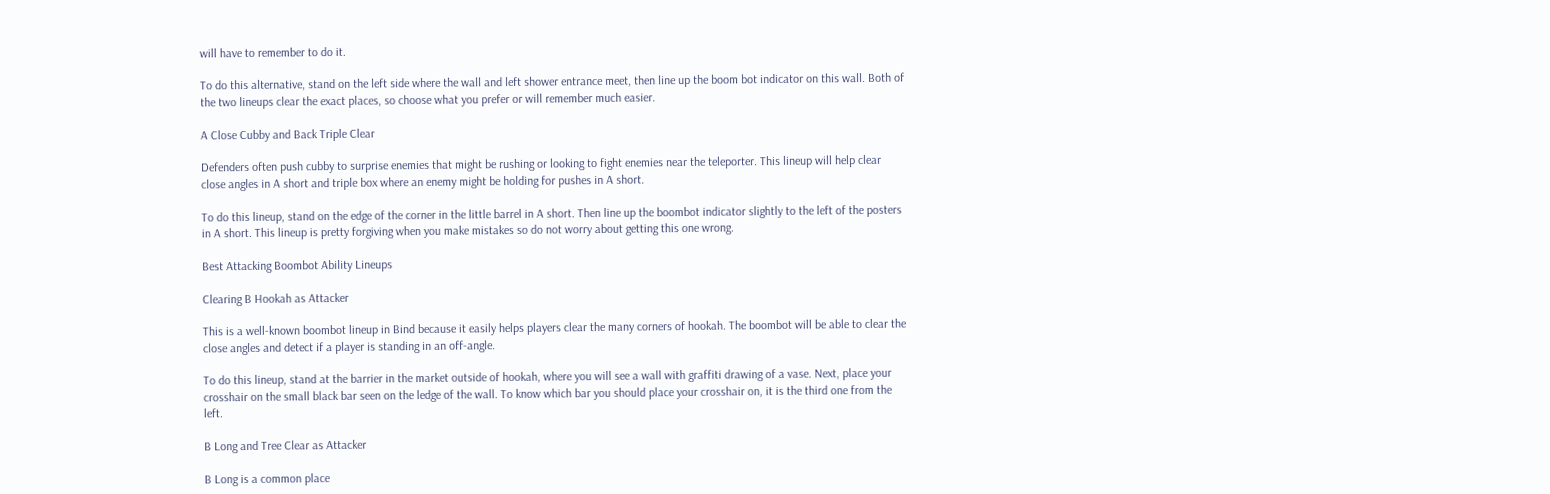will have to remember to do it.

To do this alternative, stand on the left side where the wall and left shower entrance meet, then line up the boom bot indicator on this wall. Both of the two lineups clear the exact places, so choose what you prefer or will remember much easier.

A Close Cubby and Back Triple Clear

Defenders often push cubby to surprise enemies that might be rushing or looking to fight enemies near the teleporter. This lineup will help clear close angles in A short and triple box where an enemy might be holding for pushes in A short.

To do this lineup, stand on the edge of the corner in the little barrel in A short. Then line up the boombot indicator slightly to the left of the posters in A short. This lineup is pretty forgiving when you make mistakes so do not worry about getting this one wrong.

Best Attacking Boombot Ability Lineups

Clearing B Hookah as Attacker

This is a well-known boombot lineup in Bind because it easily helps players clear the many corners of hookah. The boombot will be able to clear the close angles and detect if a player is standing in an off-angle.

To do this lineup, stand at the barrier in the market outside of hookah, where you will see a wall with graffiti drawing of a vase. Next, place your crosshair on the small black bar seen on the ledge of the wall. To know which bar you should place your crosshair on, it is the third one from the left.

B Long and Tree Clear as Attacker

B Long is a common place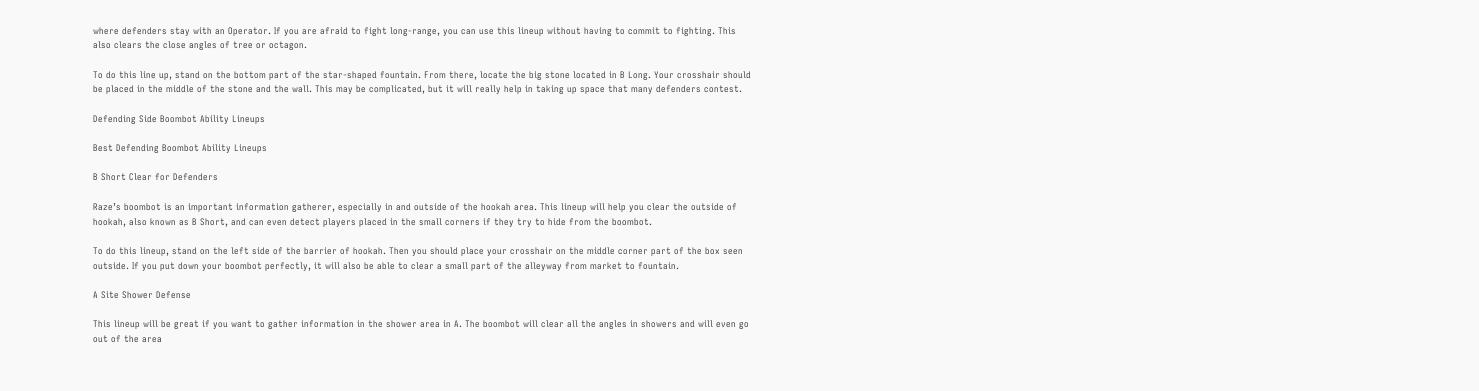where defenders stay with an Operator. If you are afraid to fight long-range, you can use this lineup without having to commit to fighting. This also clears the close angles of tree or octagon.

To do this line up, stand on the bottom part of the star-shaped fountain. From there, locate the big stone located in B Long. Your crosshair should be placed in the middle of the stone and the wall. This may be complicated, but it will really help in taking up space that many defenders contest.

Defending Side Boombot Ability Lineups

Best Defending Boombot Ability Lineups

B Short Clear for Defenders

Raze’s boombot is an important information gatherer, especially in and outside of the hookah area. This lineup will help you clear the outside of hookah, also known as B Short, and can even detect players placed in the small corners if they try to hide from the boombot.

To do this lineup, stand on the left side of the barrier of hookah. Then you should place your crosshair on the middle corner part of the box seen outside. If you put down your boombot perfectly, it will also be able to clear a small part of the alleyway from market to fountain.

A Site Shower Defense

This lineup will be great if you want to gather information in the shower area in A. The boombot will clear all the angles in showers and will even go out of the area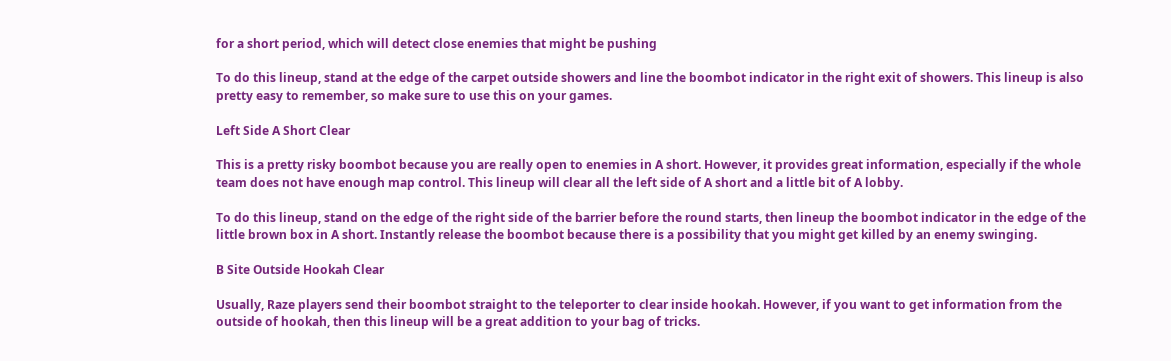for a short period, which will detect close enemies that might be pushing

To do this lineup, stand at the edge of the carpet outside showers and line the boombot indicator in the right exit of showers. This lineup is also pretty easy to remember, so make sure to use this on your games.

Left Side A Short Clear

This is a pretty risky boombot because you are really open to enemies in A short. However, it provides great information, especially if the whole team does not have enough map control. This lineup will clear all the left side of A short and a little bit of A lobby.

To do this lineup, stand on the edge of the right side of the barrier before the round starts, then lineup the boombot indicator in the edge of the little brown box in A short. Instantly release the boombot because there is a possibility that you might get killed by an enemy swinging.

B Site Outside Hookah Clear

Usually, Raze players send their boombot straight to the teleporter to clear inside hookah. However, if you want to get information from the outside of hookah, then this lineup will be a great addition to your bag of tricks.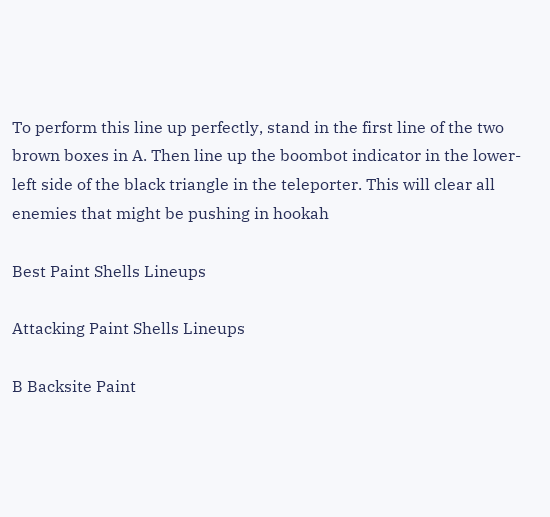To perform this line up perfectly, stand in the first line of the two brown boxes in A. Then line up the boombot indicator in the lower-left side of the black triangle in the teleporter. This will clear all enemies that might be pushing in hookah

Best Paint Shells Lineups

Attacking Paint Shells Lineups

B Backsite Paint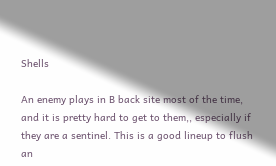Shells

An enemy plays in B back site most of the time, and it is pretty hard to get to them,, especially if they are a sentinel. This is a good lineup to flush an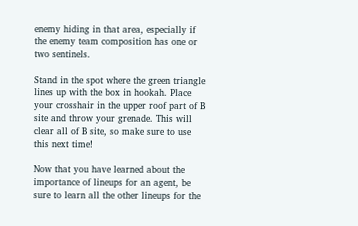enemy hiding in that area, especially if the enemy team composition has one or two sentinels.

Stand in the spot where the green triangle lines up with the box in hookah. Place your crosshair in the upper roof part of B site and throw your grenade. This will clear all of B site, so make sure to use this next time!

Now that you have learned about the importance of lineups for an agent, be sure to learn all the other lineups for the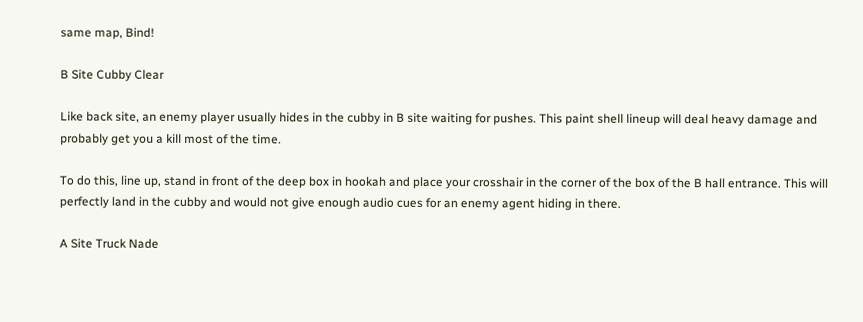same map, Bind!

B Site Cubby Clear

Like back site, an enemy player usually hides in the cubby in B site waiting for pushes. This paint shell lineup will deal heavy damage and probably get you a kill most of the time.

To do this, line up, stand in front of the deep box in hookah and place your crosshair in the corner of the box of the B hall entrance. This will perfectly land in the cubby and would not give enough audio cues for an enemy agent hiding in there.

A Site Truck Nade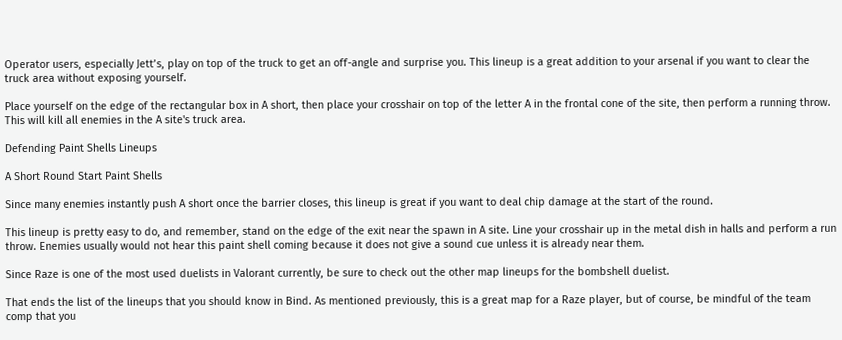Operator users, especially Jett’s, play on top of the truck to get an off-angle and surprise you. This lineup is a great addition to your arsenal if you want to clear the truck area without exposing yourself.

Place yourself on the edge of the rectangular box in A short, then place your crosshair on top of the letter A in the frontal cone of the site, then perform a running throw. This will kill all enemies in the A site's truck area.

Defending Paint Shells Lineups

A Short Round Start Paint Shells

Since many enemies instantly push A short once the barrier closes, this lineup is great if you want to deal chip damage at the start of the round.

This lineup is pretty easy to do, and remember, stand on the edge of the exit near the spawn in A site. Line your crosshair up in the metal dish in halls and perform a run throw. Enemies usually would not hear this paint shell coming because it does not give a sound cue unless it is already near them.

Since Raze is one of the most used duelists in Valorant currently, be sure to check out the other map lineups for the bombshell duelist.

That ends the list of the lineups that you should know in Bind. As mentioned previously, this is a great map for a Raze player, but of course, be mindful of the team comp that you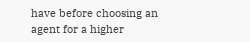have before choosing an agent for a higher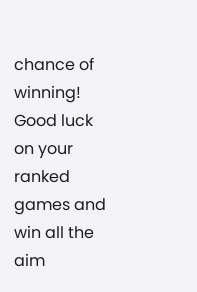chance of winning! Good luck on your ranked games and win all the aim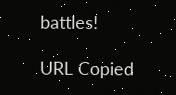battles!

URL Copied